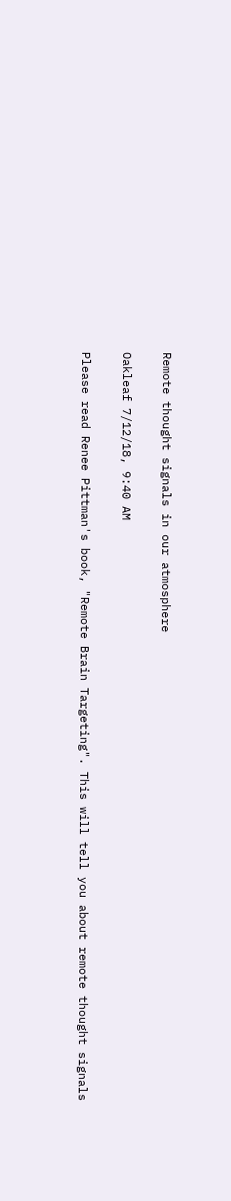Remote thought signals in our atmosphere

Oakleaf 7/12/18, 9:40 AM

Please read Renee Pittman's book, "Remote Brain Targeting". This will tell you about remote thought signals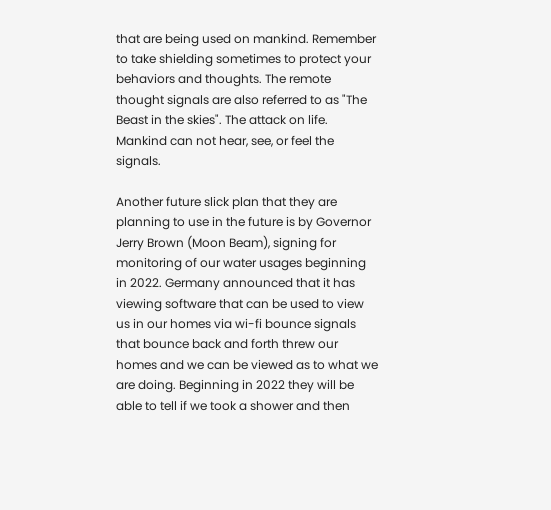that are being used on mankind. Remember to take shielding sometimes to protect your behaviors and thoughts. The remote thought signals are also referred to as "The Beast in the skies". The attack on life. Mankind can not hear, see, or feel the signals.

Another future slick plan that they are planning to use in the future is by Governor Jerry Brown (Moon Beam), signing for monitoring of our water usages beginning in 2022. Germany announced that it has viewing software that can be used to view us in our homes via wi-fi bounce signals that bounce back and forth threw our homes and we can be viewed as to what we are doing. Beginning in 2022 they will be able to tell if we took a shower and then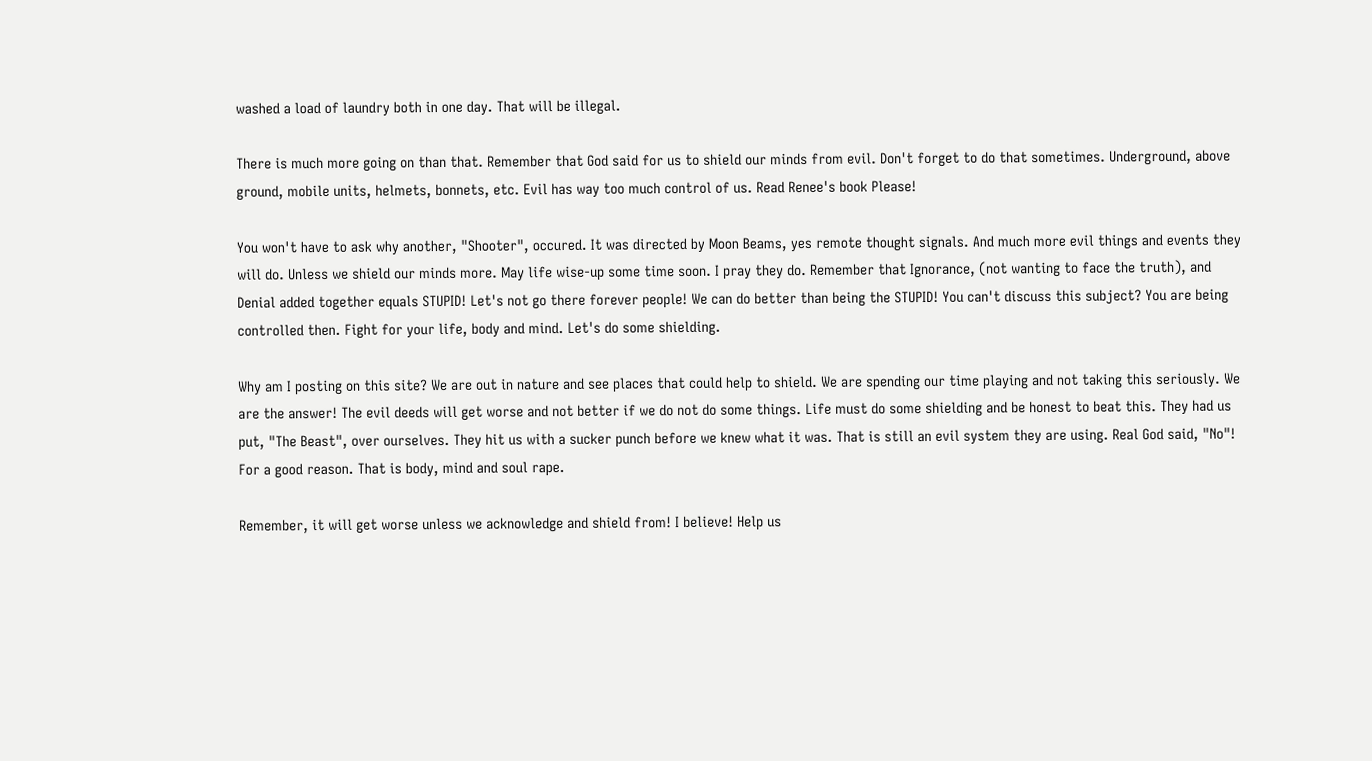washed a load of laundry both in one day. That will be illegal.

There is much more going on than that. Remember that God said for us to shield our minds from evil. Don't forget to do that sometimes. Underground, above ground, mobile units, helmets, bonnets, etc. Evil has way too much control of us. Read Renee's book Please!

You won't have to ask why another, "Shooter", occured. It was directed by Moon Beams, yes remote thought signals. And much more evil things and events they will do. Unless we shield our minds more. May life wise-up some time soon. I pray they do. Remember that Ignorance, (not wanting to face the truth), and Denial added together equals STUPID! Let's not go there forever people! We can do better than being the STUPID! You can't discuss this subject? You are being controlled then. Fight for your life, body and mind. Let's do some shielding.

Why am I posting on this site? We are out in nature and see places that could help to shield. We are spending our time playing and not taking this seriously. We are the answer! The evil deeds will get worse and not better if we do not do some things. Life must do some shielding and be honest to beat this. They had us put, "The Beast", over ourselves. They hit us with a sucker punch before we knew what it was. That is still an evil system they are using. Real God said, "No"! For a good reason. That is body, mind and soul rape.

Remember, it will get worse unless we acknowledge and shield from! I believe! Help us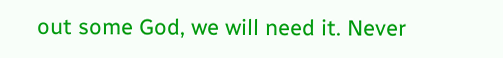out some God, we will need it. Never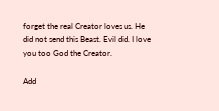forget the real Creator loves us. He did not send this Beast. Evil did. I love you too God the Creator.

Add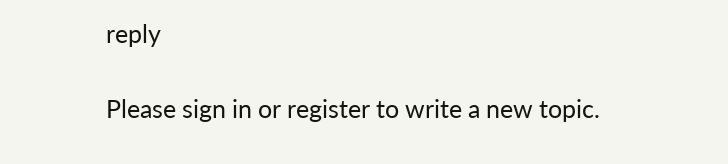reply

Please sign in or register to write a new topic.